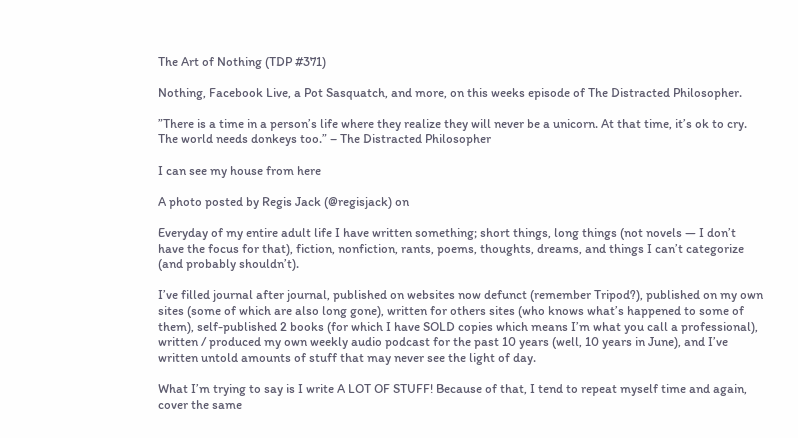The Art of Nothing (TDP #371)

Nothing, Facebook Live, a Pot Sasquatch, and more, on this weeks episode of The Distracted Philosopher.

”There is a time in a person’s life where they realize they will never be a unicorn. At that time, it’s ok to cry. The world needs donkeys too.” – The Distracted Philosopher

I can see my house from here

A photo posted by Regis Jack (@regisjack) on

Everyday of my entire adult life I have written something; short things, long things (not novels — I don’t have the focus for that), fiction, nonfiction, rants, poems, thoughts, dreams, and things I can’t categorize (and probably shouldn’t).

I’ve filled journal after journal, published on websites now defunct (remember Tripod?), published on my own sites (some of which are also long gone), written for others sites (who knows what’s happened to some of them), self-published 2 books (for which I have SOLD copies which means I’m what you call a professional), written / produced my own weekly audio podcast for the past 10 years (well, 10 years in June), and I’ve written untold amounts of stuff that may never see the light of day.

What I’m trying to say is I write A LOT OF STUFF! Because of that, I tend to repeat myself time and again, cover the same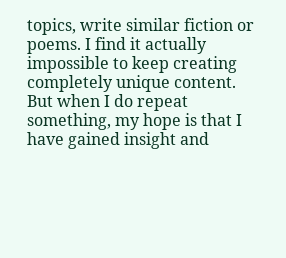topics, write similar fiction or poems. I find it actually impossible to keep creating completely unique content. But when I do repeat something, my hope is that I have gained insight and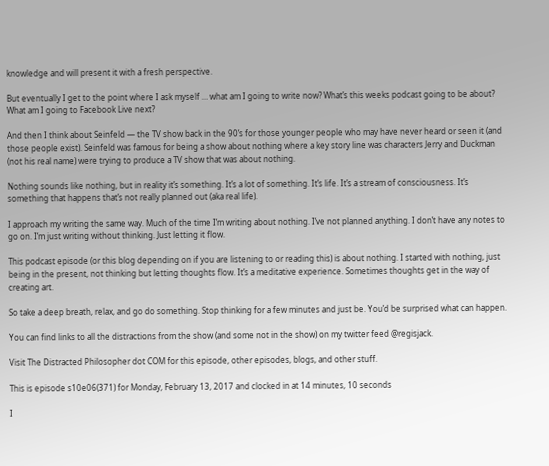knowledge and will present it with a fresh perspective.

But eventually I get to the point where I ask myself … what am I going to write now? What’s this weeks podcast going to be about? What am I going to Facebook Live next?

And then I think about Seinfeld — the TV show back in the 90’s for those younger people who may have never heard or seen it (and those people exist). Seinfeld was famous for being a show about nothing where a key story line was characters Jerry and Duckman (not his real name) were trying to produce a TV show that was about nothing.

Nothing sounds like nothing, but in reality it’s something. It’s a lot of something. It’s life. It’s a stream of consciousness. It’s something that happens that’s not really planned out (aka real life).

I approach my writing the same way. Much of the time I’m writing about nothing. I’ve not planned anything. I don’t have any notes to go on. I’m just writing without thinking. Just letting it flow.

This podcast episode (or this blog depending on if you are listening to or reading this) is about nothing. I started with nothing, just being in the present, not thinking but letting thoughts flow. It’s a meditative experience. Sometimes thoughts get in the way of creating art.

So take a deep breath, relax, and go do something. Stop thinking for a few minutes and just be. You’d be surprised what can happen.

You can find links to all the distractions from the show (and some not in the show) on my twitter feed @regisjack.

Visit The Distracted Philosopher dot COM for this episode, other episodes, blogs, and other stuff.

This is episode s10e06(371) for Monday, February 13, 2017 and clocked in at 14 minutes, 10 seconds

I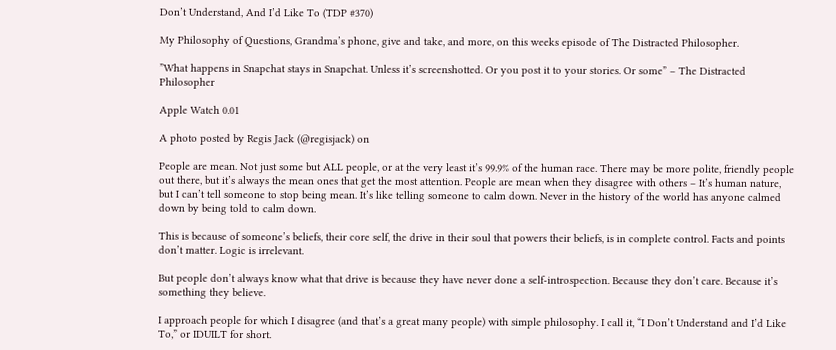Don’t Understand, And I’d Like To (TDP #370)

My Philosophy of Questions, Grandma’s phone, give and take, and more, on this weeks episode of The Distracted Philosopher.

”What happens in Snapchat stays in Snapchat. Unless it’s screenshotted. Or you post it to your stories. Or some” – The Distracted Philosopher

Apple Watch 0.01

A photo posted by Regis Jack (@regisjack) on

People are mean. Not just some but ALL people, or at the very least it’s 99.9% of the human race. There may be more polite, friendly people out there, but it’s always the mean ones that get the most attention. People are mean when they disagree with others – It’s human nature, but I can’t tell someone to stop being mean. It’s like telling someone to calm down. Never in the history of the world has anyone calmed down by being told to calm down.

This is because of someone’s beliefs, their core self, the drive in their soul that powers their beliefs, is in complete control. Facts and points don’t matter. Logic is irrelevant.

But people don’t always know what that drive is because they have never done a self-introspection. Because they don’t care. Because it’s something they believe.

I approach people for which I disagree (and that’s a great many people) with simple philosophy. I call it, “I Don’t Understand and I’d Like To,” or IDUILT for short.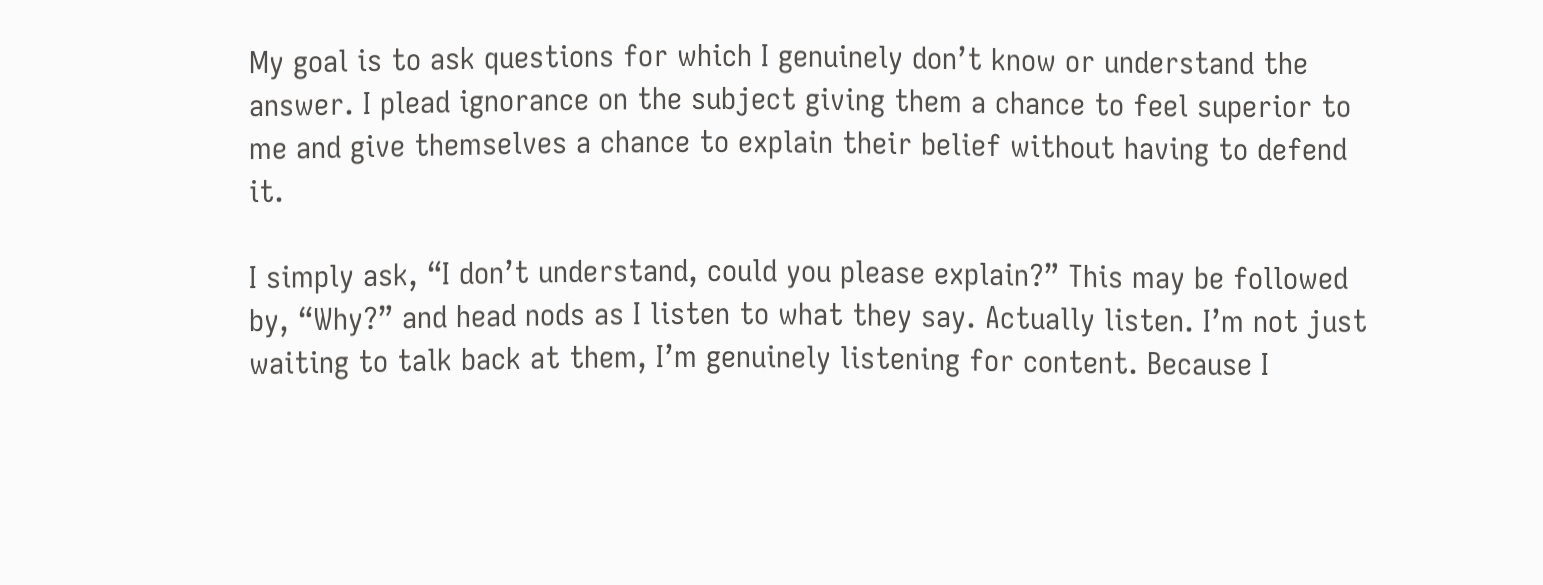My goal is to ask questions for which I genuinely don’t know or understand the answer. I plead ignorance on the subject giving them a chance to feel superior to me and give themselves a chance to explain their belief without having to defend it.

I simply ask, “I don’t understand, could you please explain?” This may be followed by, “Why?” and head nods as I listen to what they say. Actually listen. I’m not just waiting to talk back at them, I’m genuinely listening for content. Because I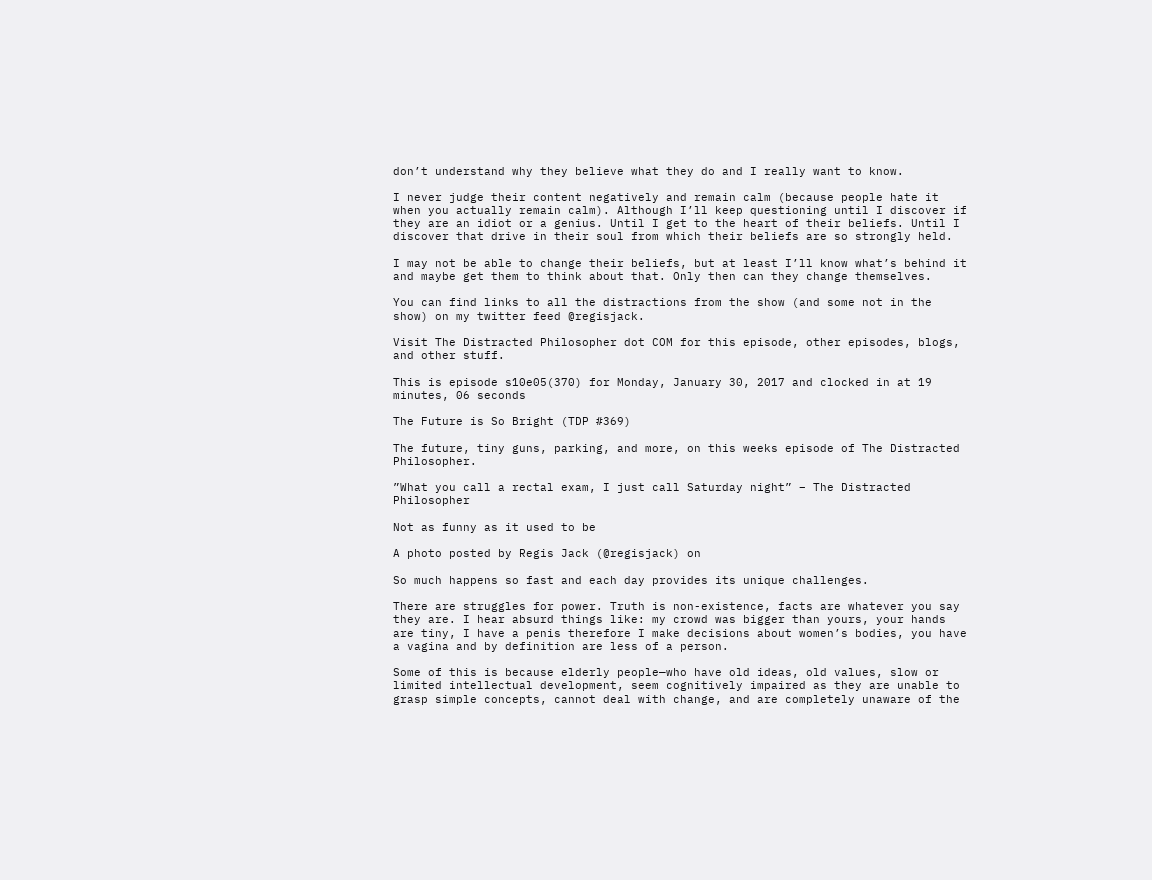don’t understand why they believe what they do and I really want to know.

I never judge their content negatively and remain calm (because people hate it when you actually remain calm). Although I’ll keep questioning until I discover if they are an idiot or a genius. Until I get to the heart of their beliefs. Until I discover that drive in their soul from which their beliefs are so strongly held.

I may not be able to change their beliefs, but at least I’ll know what’s behind it and maybe get them to think about that. Only then can they change themselves.

You can find links to all the distractions from the show (and some not in the show) on my twitter feed @regisjack.

Visit The Distracted Philosopher dot COM for this episode, other episodes, blogs, and other stuff.

This is episode s10e05(370) for Monday, January 30, 2017 and clocked in at 19 minutes, 06 seconds

The Future is So Bright (TDP #369)

The future, tiny guns, parking, and more, on this weeks episode of The Distracted Philosopher.

”What you call a rectal exam, I just call Saturday night” – The Distracted Philosopher

Not as funny as it used to be

A photo posted by Regis Jack (@regisjack) on

So much happens so fast and each day provides its unique challenges.

There are struggles for power. Truth is non-existence, facts are whatever you say they are. I hear absurd things like: my crowd was bigger than yours, your hands are tiny, I have a penis therefore I make decisions about women’s bodies, you have a vagina and by definition are less of a person.

Some of this is because elderly people—who have old ideas, old values, slow or limited intellectual development, seem cognitively impaired as they are unable to grasp simple concepts, cannot deal with change, and are completely unaware of the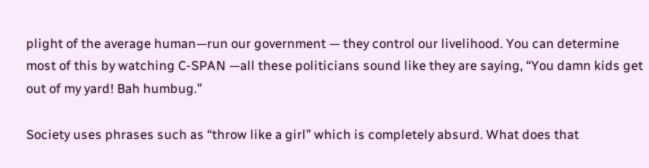plight of the average human—run our government — they control our livelihood. You can determine most of this by watching C-SPAN —all these politicians sound like they are saying, “You damn kids get out of my yard! Bah humbug.”

Society uses phrases such as “throw like a girl” which is completely absurd. What does that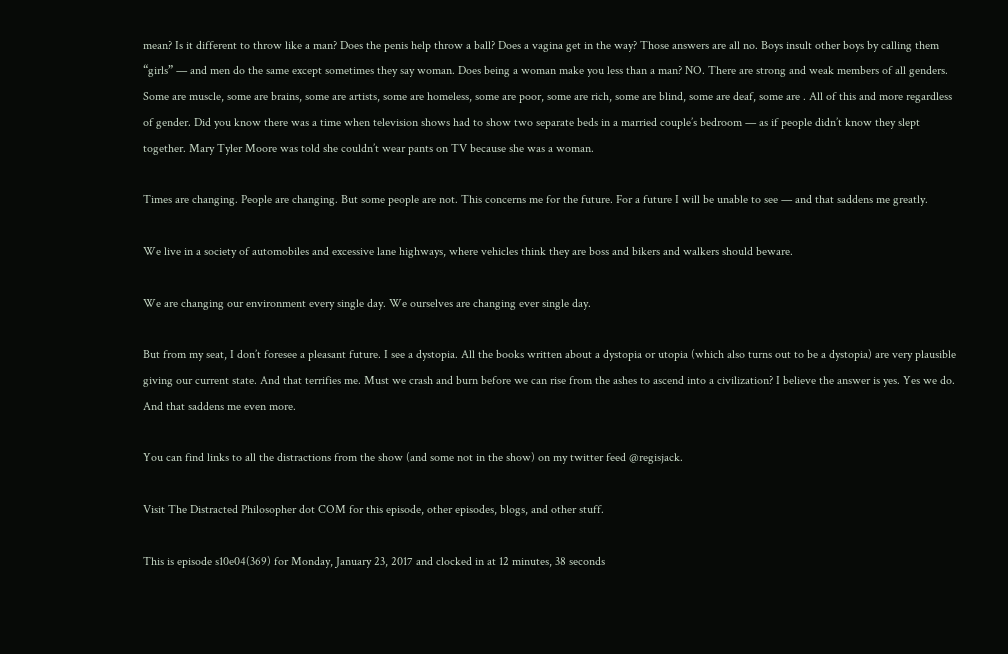mean? Is it different to throw like a man? Does the penis help throw a ball? Does a vagina get in the way? Those answers are all no. Boys insult other boys by calling them “girls” — and men do the same except sometimes they say woman. Does being a woman make you less than a man? NO. There are strong and weak members of all genders. Some are muscle, some are brains, some are artists, some are homeless, some are poor, some are rich, some are blind, some are deaf, some are . All of this and more regardless of gender. Did you know there was a time when television shows had to show two separate beds in a married couple’s bedroom — as if people didn’t know they slept together. Mary Tyler Moore was told she couldn’t wear pants on TV because she was a woman.

Times are changing. People are changing. But some people are not. This concerns me for the future. For a future I will be unable to see — and that saddens me greatly.

We live in a society of automobiles and excessive lane highways, where vehicles think they are boss and bikers and walkers should beware.

We are changing our environment every single day. We ourselves are changing ever single day.

But from my seat, I don’t foresee a pleasant future. I see a dystopia. All the books written about a dystopia or utopia (which also turns out to be a dystopia) are very plausible giving our current state. And that terrifies me. Must we crash and burn before we can rise from the ashes to ascend into a civilization? I believe the answer is yes. Yes we do. And that saddens me even more.

You can find links to all the distractions from the show (and some not in the show) on my twitter feed @regisjack.

Visit The Distracted Philosopher dot COM for this episode, other episodes, blogs, and other stuff.

This is episode s10e04(369) for Monday, January 23, 2017 and clocked in at 12 minutes, 38 seconds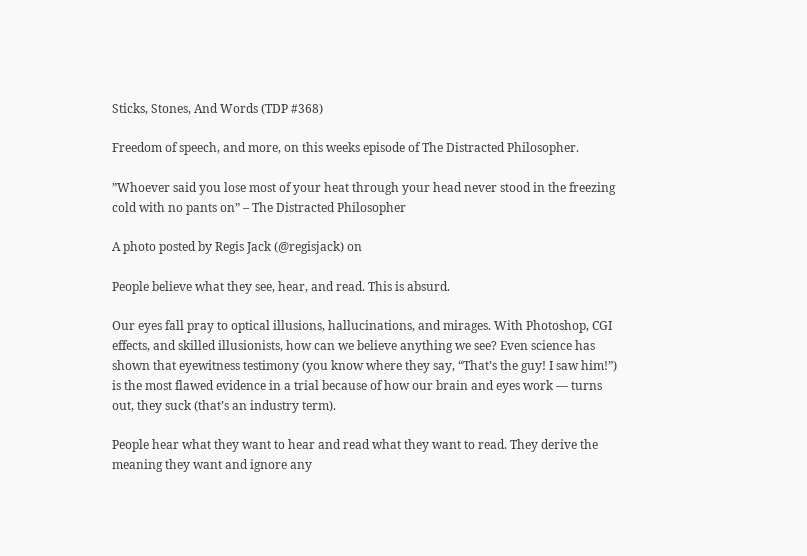Sticks, Stones, And Words (TDP #368)

Freedom of speech, and more, on this weeks episode of The Distracted Philosopher.

”Whoever said you lose most of your heat through your head never stood in the freezing cold with no pants on” – The Distracted Philosopher

A photo posted by Regis Jack (@regisjack) on

People believe what they see, hear, and read. This is absurd.

Our eyes fall pray to optical illusions, hallucinations, and mirages. With Photoshop, CGI effects, and skilled illusionists, how can we believe anything we see? Even science has shown that eyewitness testimony (you know where they say, “That’s the guy! I saw him!”) is the most flawed evidence in a trial because of how our brain and eyes work — turns out, they suck (that’s an industry term).

People hear what they want to hear and read what they want to read. They derive the meaning they want and ignore any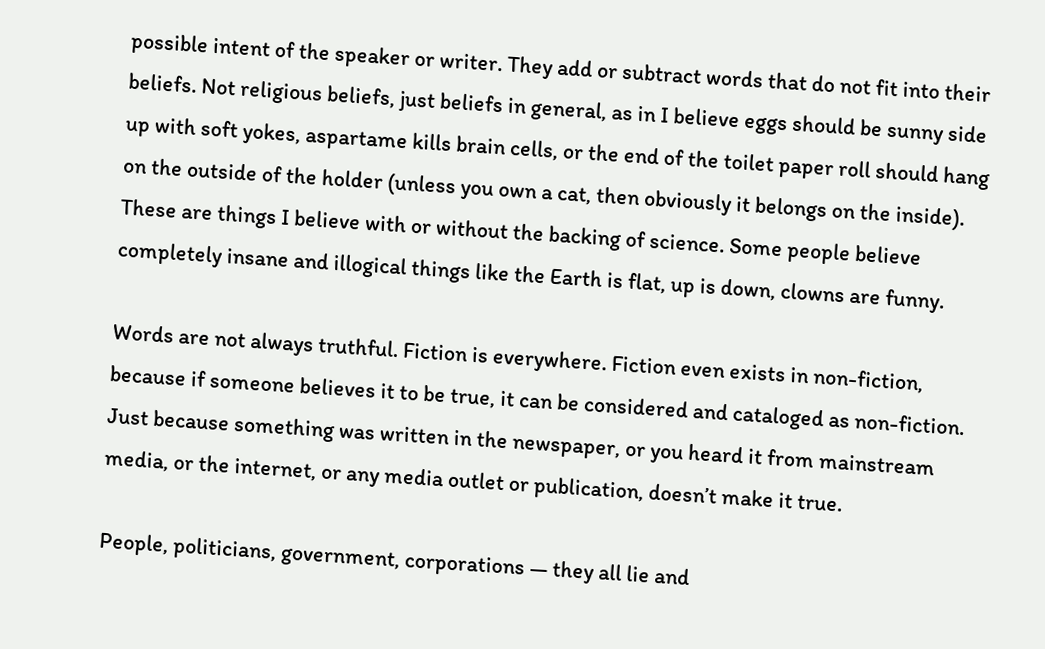possible intent of the speaker or writer. They add or subtract words that do not fit into their beliefs. Not religious beliefs, just beliefs in general, as in I believe eggs should be sunny side up with soft yokes, aspartame kills brain cells, or the end of the toilet paper roll should hang on the outside of the holder (unless you own a cat, then obviously it belongs on the inside). These are things I believe with or without the backing of science. Some people believe completely insane and illogical things like the Earth is flat, up is down, clowns are funny.

Words are not always truthful. Fiction is everywhere. Fiction even exists in non-fiction, because if someone believes it to be true, it can be considered and cataloged as non-fiction. Just because something was written in the newspaper, or you heard it from mainstream media, or the internet, or any media outlet or publication, doesn’t make it true.

People, politicians, government, corporations — they all lie and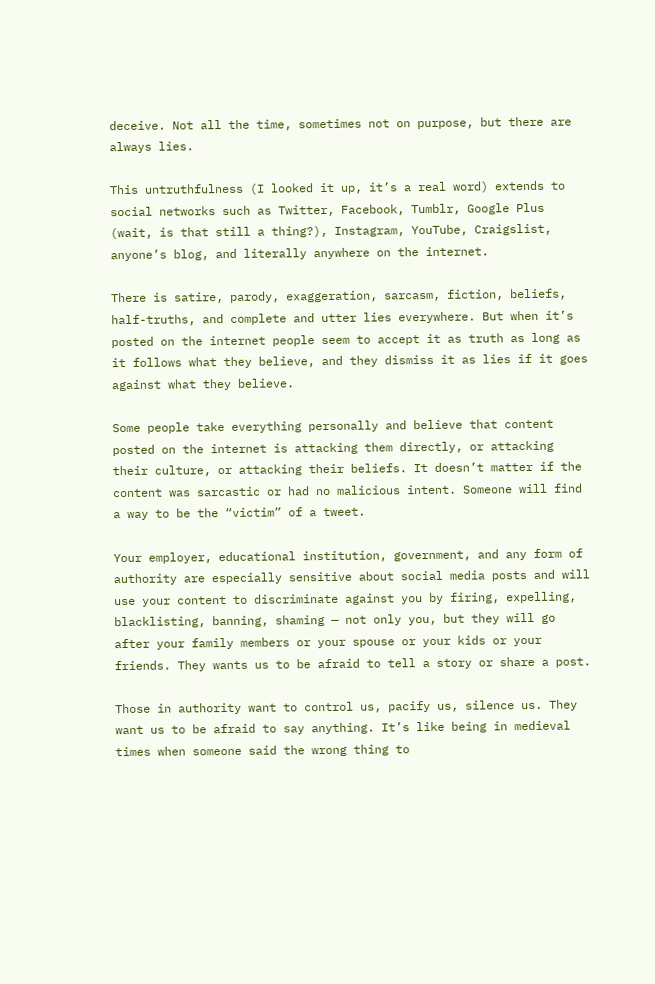deceive. Not all the time, sometimes not on purpose, but there are always lies.

This untruthfulness (I looked it up, it’s a real word) extends to social networks such as Twitter, Facebook, Tumblr, Google Plus (wait, is that still a thing?), Instagram, YouTube, Craigslist, anyone’s blog, and literally anywhere on the internet.

There is satire, parody, exaggeration, sarcasm, fiction, beliefs, half-truths, and complete and utter lies everywhere. But when it’s posted on the internet people seem to accept it as truth as long as it follows what they believe, and they dismiss it as lies if it goes against what they believe.

Some people take everything personally and believe that content posted on the internet is attacking them directly, or attacking their culture, or attacking their beliefs. It doesn’t matter if the content was sarcastic or had no malicious intent. Someone will find a way to be the “victim” of a tweet.

Your employer, educational institution, government, and any form of authority are especially sensitive about social media posts and will use your content to discriminate against you by firing, expelling, blacklisting, banning, shaming — not only you, but they will go after your family members or your spouse or your kids or your friends. They wants us to be afraid to tell a story or share a post.

Those in authority want to control us, pacify us, silence us. They want us to be afraid to say anything. It’s like being in medieval times when someone said the wrong thing to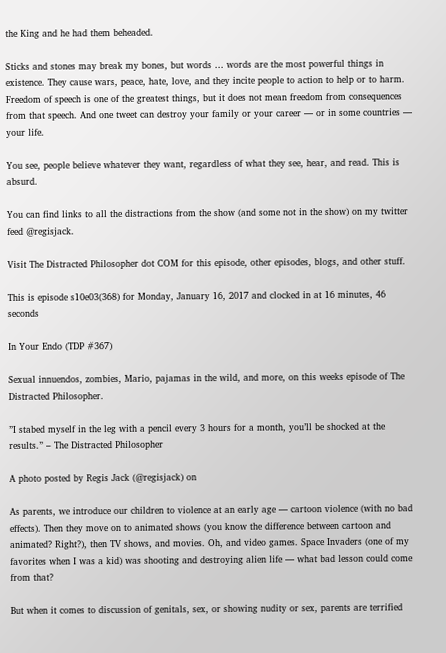the King and he had them beheaded.

Sticks and stones may break my bones, but words … words are the most powerful things in existence. They cause wars, peace, hate, love, and they incite people to action to help or to harm. Freedom of speech is one of the greatest things, but it does not mean freedom from consequences from that speech. And one tweet can destroy your family or your career — or in some countries — your life.

You see, people believe whatever they want, regardless of what they see, hear, and read. This is absurd.

You can find links to all the distractions from the show (and some not in the show) on my twitter feed @regisjack.

Visit The Distracted Philosopher dot COM for this episode, other episodes, blogs, and other stuff.

This is episode s10e03(368) for Monday, January 16, 2017 and clocked in at 16 minutes, 46 seconds

In Your Endo (TDP #367)

Sexual innuendos, zombies, Mario, pajamas in the wild, and more, on this weeks episode of The Distracted Philosopher.

”I stabed myself in the leg with a pencil every 3 hours for a month, you’ll be shocked at the results.” – The Distracted Philosopher

A photo posted by Regis Jack (@regisjack) on

As parents, we introduce our children to violence at an early age — cartoon violence (with no bad effects). Then they move on to animated shows (you know the difference between cartoon and animated? Right?), then TV shows, and movies. Oh, and video games. Space Invaders (one of my favorites when I was a kid) was shooting and destroying alien life — what bad lesson could come from that?

But when it comes to discussion of genitals, sex, or showing nudity or sex, parents are terrified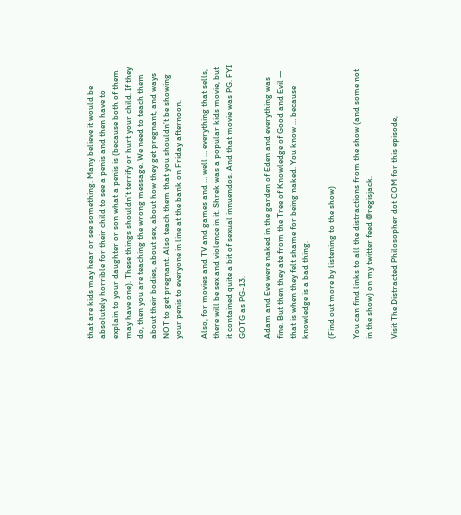that are kids may hear or see something. Many believe it would be absolutely horrible for their child to see a penis and then have to explain to your daughter or son what a penis is (because both of them may have one). These things shouldn’t terrify or hurt your child. If they do, then you are teaching the wrong message. We need to teach them about their bodies, about sex, about how they get pregnant, and ways NOT to get pregnant. Also teach them that you shouldn’t be showing your penis to everyone in line at the bank on Friday afternoon.

Also, for movies and TV and games and … well … everything that sells, there will be sex and violence in it. Shrek was a popular kids movie, but it contained quite a bit of sexual innuendos. And that movie was PG. FYI GOTG as PG-13.

Adam and Eve were naked in the garden of Eden and everything was fine. But then they ate from the Tree of Knowledge of Good and Evil — that is when they felt shame for being naked. You know … because knowledge is a bad thing.

(Find out more by listening to the show)

You can find links to all the distractions from the show (and some not in the show) on my twitter feed @regisjack.

Visit The Distracted Philosopher dot COM for this episode,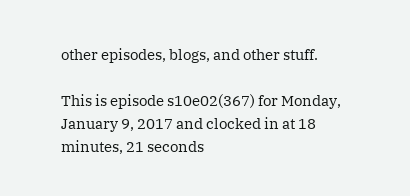other episodes, blogs, and other stuff.

This is episode s10e02(367) for Monday, January 9, 2017 and clocked in at 18 minutes, 21 seconds